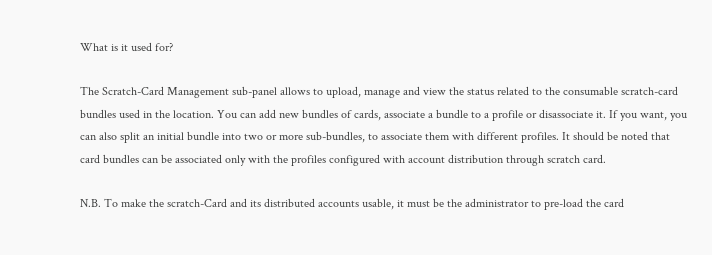What is it used for?

The Scratch-Card Management sub-panel allows to upload, manage and view the status related to the consumable scratch-card bundles used in the location. You can add new bundles of cards, associate a bundle to a profile or disassociate it. If you want, you can also split an initial bundle into two or more sub-bundles, to associate them with different profiles. It should be noted that card bundles can be associated only with the profiles configured with account distribution through scratch card.

N.B. To make the scratch-Card and its distributed accounts usable, it must be the administrator to pre-load the card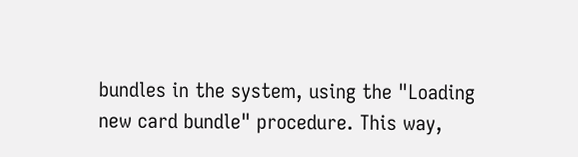bundles in the system, using the "Loading new card bundle" procedure. This way,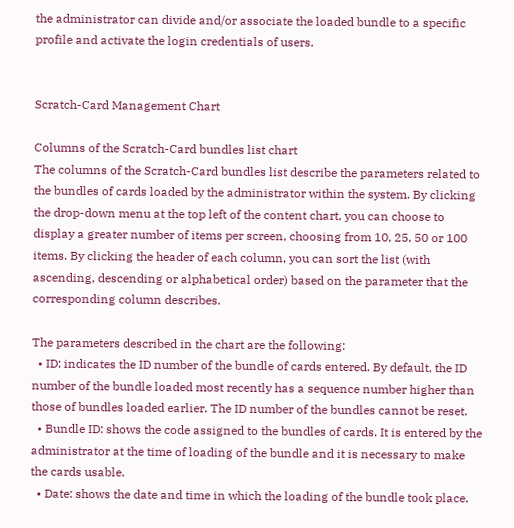the administrator can divide and/or associate the loaded bundle to a specific profile and activate the login credentials of users.


Scratch-Card Management Chart

Columns of the Scratch-Card bundles list chart
The columns of the Scratch-Card bundles list describe the parameters related to the bundles of cards loaded by the administrator within the system. By clicking the drop-down menu at the top left of the content chart, you can choose to display a greater number of items per screen, choosing from 10, 25, 50 or 100 items. By clicking the header of each column, you can sort the list (with ascending, descending or alphabetical order) based on the parameter that the corresponding column describes.

The parameters described in the chart are the following:
  • ID: indicates the ID number of the bundle of cards entered. By default, the ID number of the bundle loaded most recently has a sequence number higher than those of bundles loaded earlier. The ID number of the bundles cannot be reset.
  • Bundle ID: shows the code assigned to the bundles of cards. It is entered by the administrator at the time of loading of the bundle and it is necessary to make the cards usable.
  • Date: shows the date and time in which the loading of the bundle took place.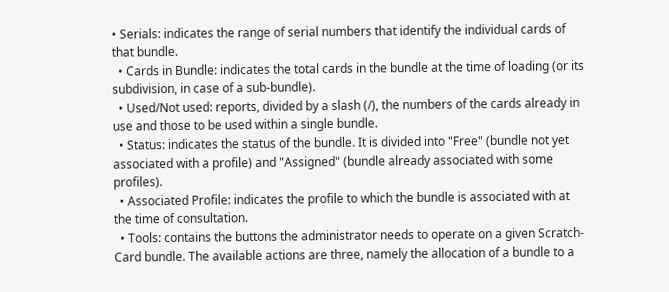• Serials: indicates the range of serial numbers that identify the individual cards of that bundle.
  • Cards in Bundle: indicates the total cards in the bundle at the time of loading (or its subdivision, in case of a sub-bundle).
  • Used/Not used: reports, divided by a slash (/), the numbers of the cards already in use and those to be used within a single bundle.
  • Status: indicates the status of the bundle. It is divided into "Free" (bundle not yet associated with a profile) and "Assigned" (bundle already associated with some profiles).
  • Associated Profile: indicates the profile to which the bundle is associated with at the time of consultation.
  • Tools: contains the buttons the administrator needs to operate on a given Scratch-Card bundle. The available actions are three, namely the allocation of a bundle to a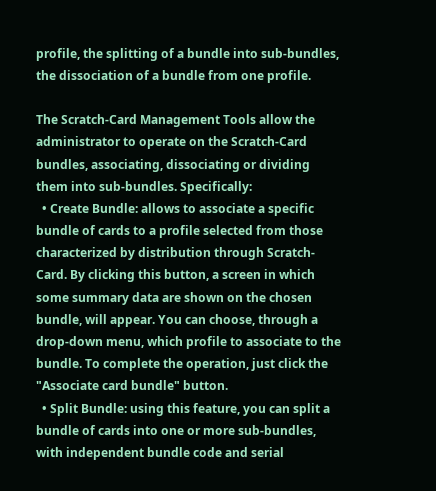profile, the splitting of a bundle into sub-bundles, the dissociation of a bundle from one profile.

The Scratch-Card Management Tools allow the administrator to operate on the Scratch-Card bundles, associating, dissociating or dividing them into sub-bundles. Specifically:
  • Create Bundle: allows to associate a specific bundle of cards to a profile selected from those characterized by distribution through Scratch-Card. By clicking this button, a screen in which some summary data are shown on the chosen bundle, will appear. You can choose, through a drop-down menu, which profile to associate to the bundle. To complete the operation, just click the "Associate card bundle" button.
  • Split Bundle: using this feature, you can split a bundle of cards into one or more sub-bundles, with independent bundle code and serial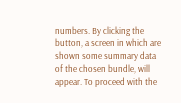numbers. By clicking the button, a screen in which are shown some summary data of the chosen bundle, will appear. To proceed with the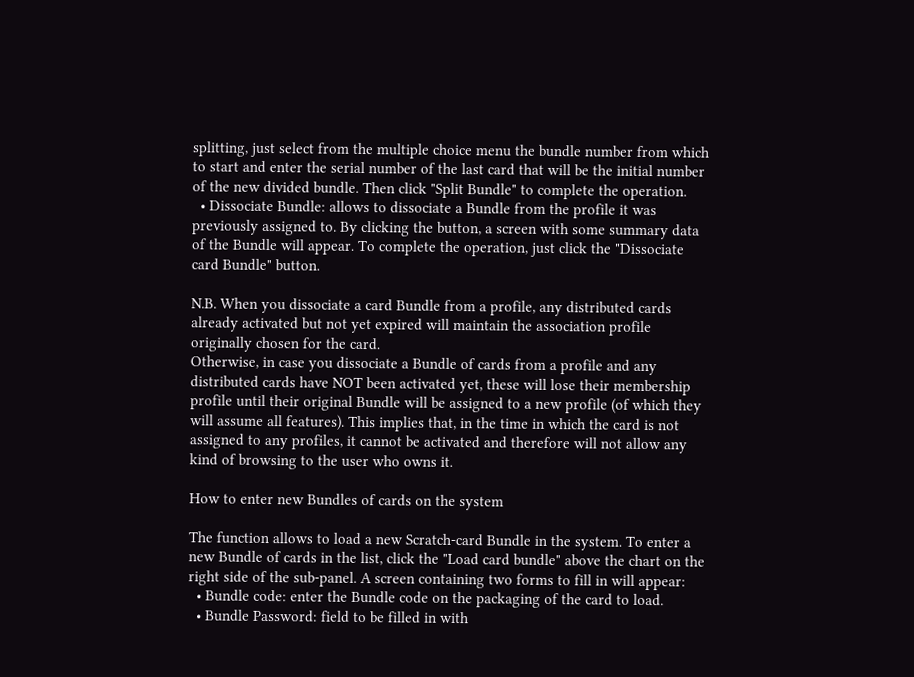splitting, just select from the multiple choice menu the bundle number from which to start and enter the serial number of the last card that will be the initial number of the new divided bundle. Then click "Split Bundle" to complete the operation.
  • Dissociate Bundle: allows to dissociate a Bundle from the profile it was previously assigned to. By clicking the button, a screen with some summary data of the Bundle will appear. To complete the operation, just click the "Dissociate card Bundle" button.

N.B. When you dissociate a card Bundle from a profile, any distributed cards already activated but not yet expired will maintain the association profile originally chosen for the card.
Otherwise, in case you dissociate a Bundle of cards from a profile and any distributed cards have NOT been activated yet, these will lose their membership profile until their original Bundle will be assigned to a new profile (of which they will assume all features). This implies that, in the time in which the card is not assigned to any profiles, it cannot be activated and therefore will not allow any kind of browsing to the user who owns it.

How to enter new Bundles of cards on the system

The function allows to load a new Scratch-card Bundle in the system. To enter a new Bundle of cards in the list, click the "Load card bundle" above the chart on the right side of the sub-panel. A screen containing two forms to fill in will appear:
  • Bundle code: enter the Bundle code on the packaging of the card to load.
  • Bundle Password: field to be filled in with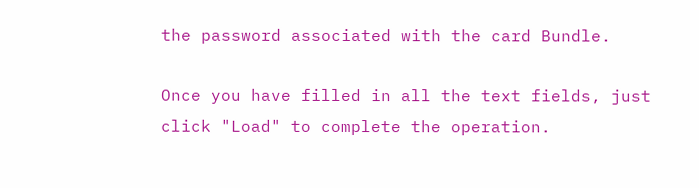the password associated with the card Bundle.

Once you have filled in all the text fields, just click "Load" to complete the operation.